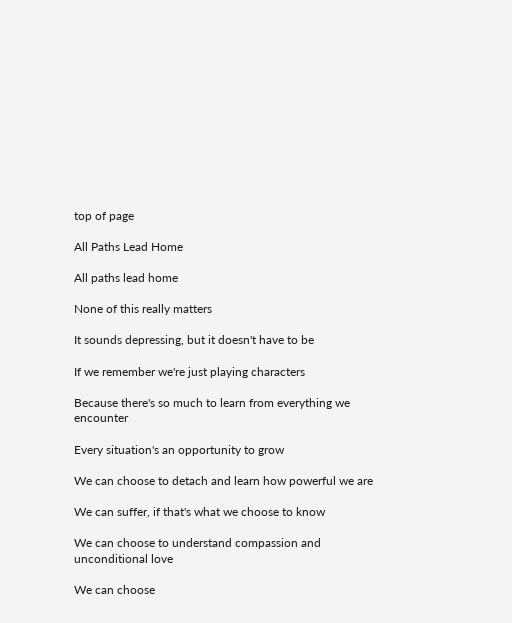top of page

All Paths Lead Home

All paths lead home

None of this really matters

It sounds depressing, but it doesn't have to be

If we remember we're just playing characters

Because there's so much to learn from everything we encounter

Every situation's an opportunity to grow

We can choose to detach and learn how powerful we are

We can suffer, if that's what we choose to know

We can choose to understand compassion and unconditional love

We can choose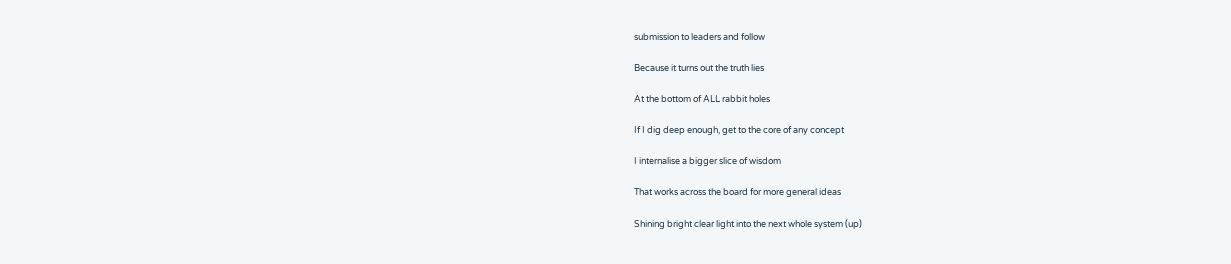submission to leaders and follow

Because it turns out the truth lies

At the bottom of ALL rabbit holes

If I dig deep enough, get to the core of any concept

I internalise a bigger slice of wisdom

That works across the board for more general ideas

Shining bright clear light into the next whole system (up)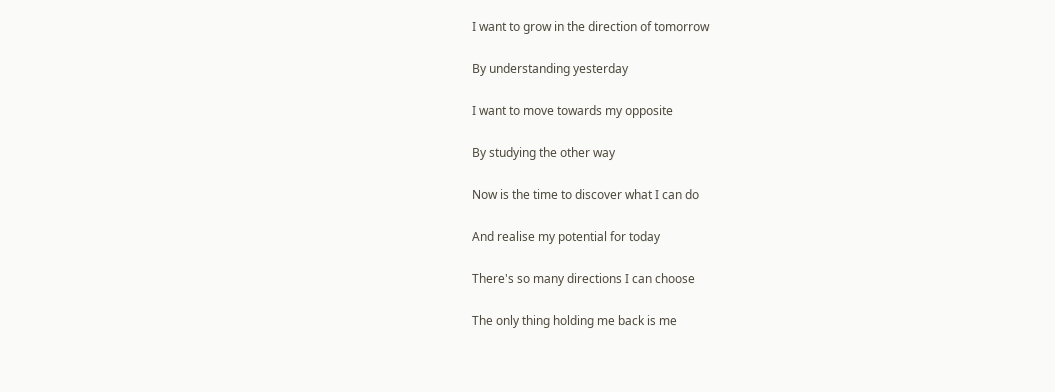I want to grow in the direction of tomorrow

By understanding yesterday

I want to move towards my opposite

By studying the other way

Now is the time to discover what I can do

And realise my potential for today

There's so many directions I can choose

The only thing holding me back is me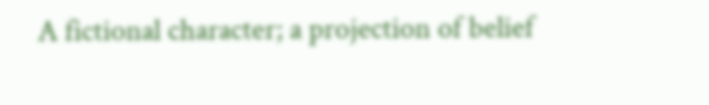A fictional character; a projection of belief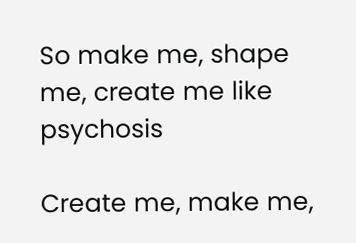So make me, shape me, create me like psychosis

Create me, make me,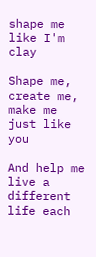shape me like I'm clay

Shape me, create me, make me just like you

And help me live a different life each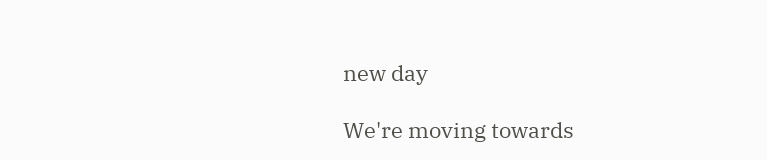new day

We're moving towards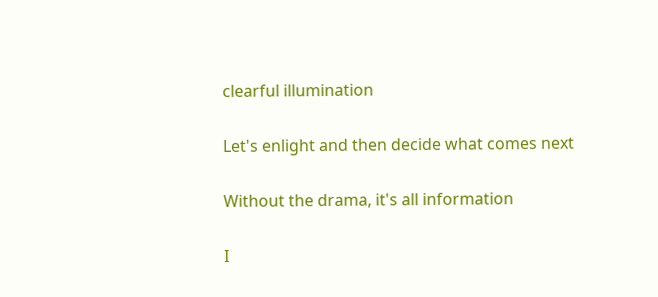clearful illumination

Let's enlight and then decide what comes next

Without the drama, it's all information

I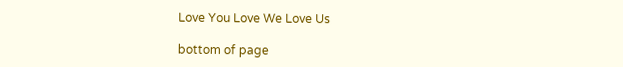Love You Love We Love Us

bottom of page